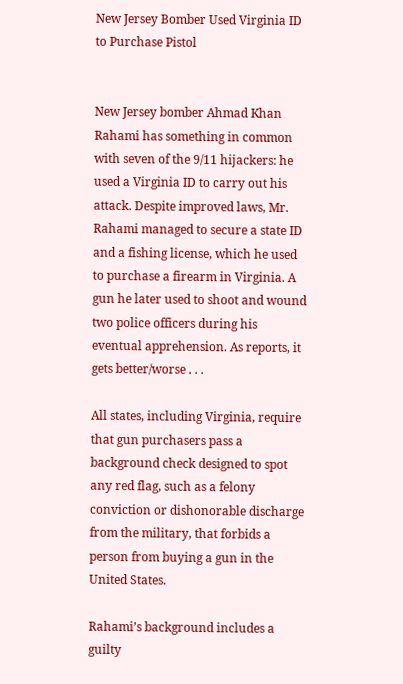New Jersey Bomber Used Virginia ID to Purchase Pistol


New Jersey bomber Ahmad Khan Rahami has something in common with seven of the 9/11 hijackers: he used a Virginia ID to carry out his attack. Despite improved laws, Mr. Rahami managed to secure a state ID and a fishing license, which he used to purchase a firearm in Virginia. A gun he later used to shoot and wound two police officers during his eventual apprehension. As reports, it gets better/worse . . .

All states, including Virginia, require that gun purchasers pass a background check designed to spot any red flag, such as a felony conviction or dishonorable discharge from the military, that forbids a person from buying a gun in the United States.

Rahami’s background includes a guilty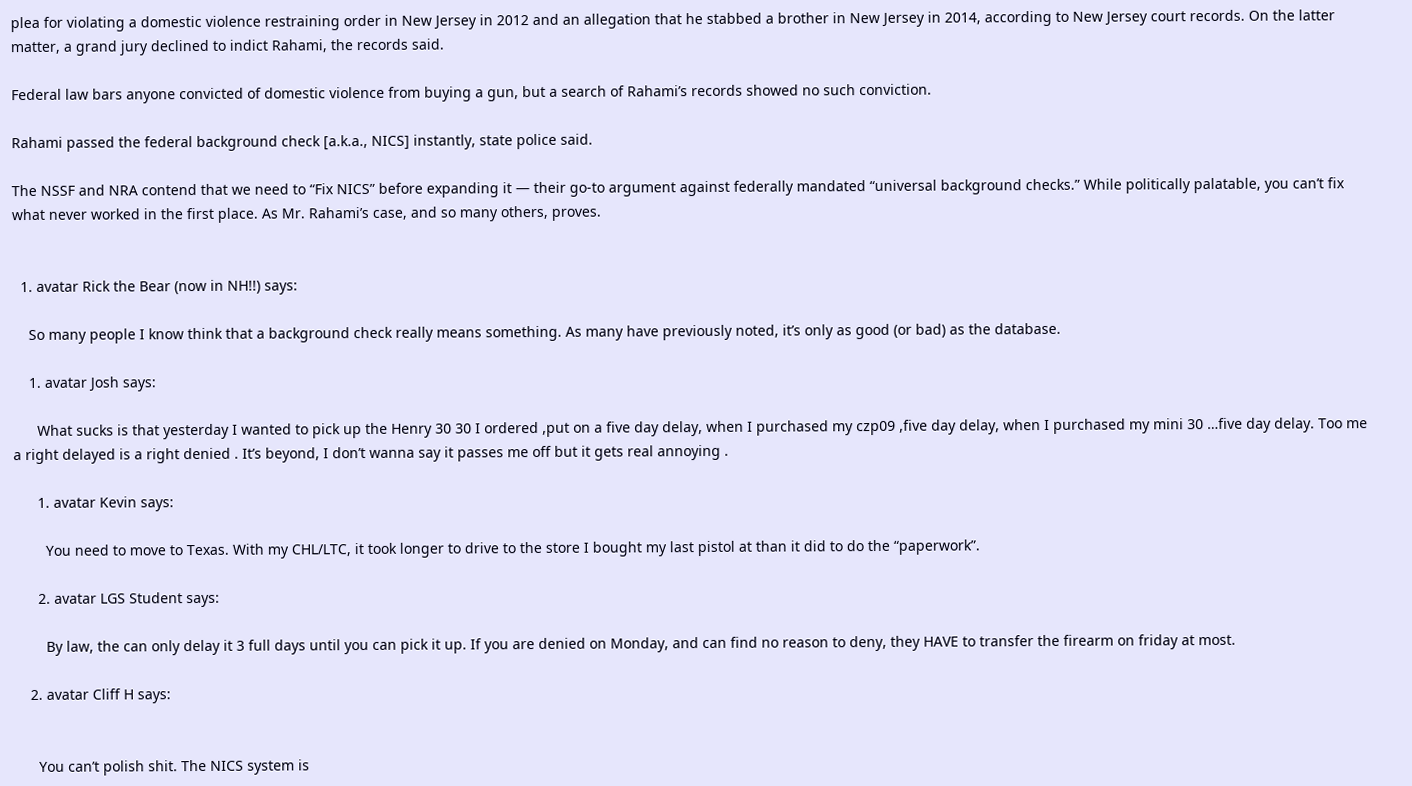plea for violating a domestic violence restraining order in New Jersey in 2012 and an allegation that he stabbed a brother in New Jersey in 2014, according to New Jersey court records. On the latter matter, a grand jury declined to indict Rahami, the records said.

Federal law bars anyone convicted of domestic violence from buying a gun, but a search of Rahami’s records showed no such conviction.

Rahami passed the federal background check [a.k.a., NICS] instantly, state police said.

The NSSF and NRA contend that we need to “Fix NICS” before expanding it — their go-to argument against federally mandated “universal background checks.” While politically palatable, you can’t fix what never worked in the first place. As Mr. Rahami’s case, and so many others, proves.


  1. avatar Rick the Bear (now in NH!!) says:

    So many people I know think that a background check really means something. As many have previously noted, it’s only as good (or bad) as the database.

    1. avatar Josh says:

      What sucks is that yesterday I wanted to pick up the Henry 30 30 I ordered ,put on a five day delay, when I purchased my czp09 ,five day delay, when I purchased my mini 30 …five day delay. Too me a right delayed is a right denied . It’s beyond, I don’t wanna say it passes me off but it gets real annoying .

      1. avatar Kevin says:

        You need to move to Texas. With my CHL/LTC, it took longer to drive to the store I bought my last pistol at than it did to do the “paperwork”.

      2. avatar LGS Student says:

        By law, the can only delay it 3 full days until you can pick it up. If you are denied on Monday, and can find no reason to deny, they HAVE to transfer the firearm on friday at most.

    2. avatar Cliff H says:


      You can’t polish shit. The NICS system is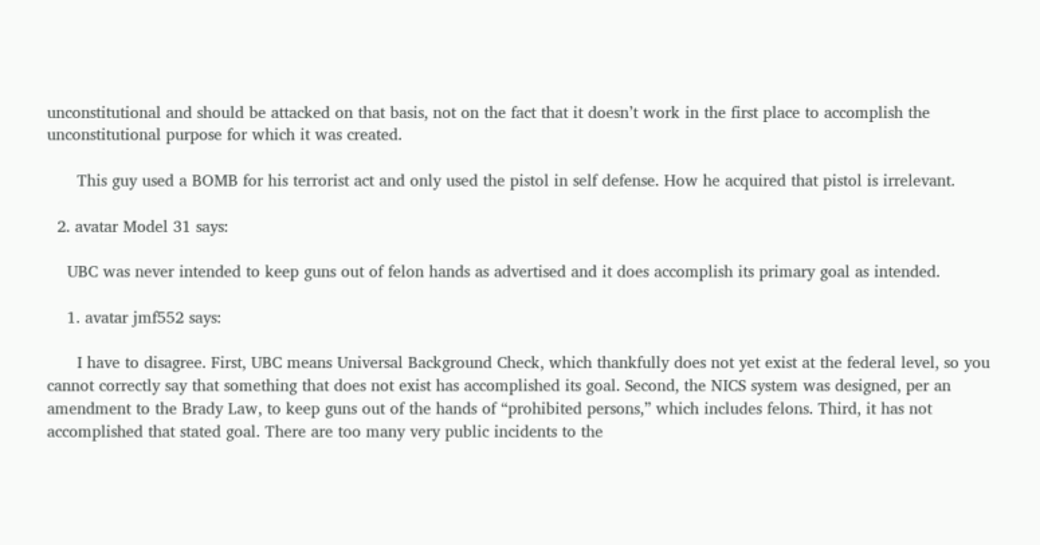unconstitutional and should be attacked on that basis, not on the fact that it doesn’t work in the first place to accomplish the unconstitutional purpose for which it was created.

      This guy used a BOMB for his terrorist act and only used the pistol in self defense. How he acquired that pistol is irrelevant.

  2. avatar Model 31 says:

    UBC was never intended to keep guns out of felon hands as advertised and it does accomplish its primary goal as intended.

    1. avatar jmf552 says:

      I have to disagree. First, UBC means Universal Background Check, which thankfully does not yet exist at the federal level, so you cannot correctly say that something that does not exist has accomplished its goal. Second, the NICS system was designed, per an amendment to the Brady Law, to keep guns out of the hands of “prohibited persons,” which includes felons. Third, it has not accomplished that stated goal. There are too many very public incidents to the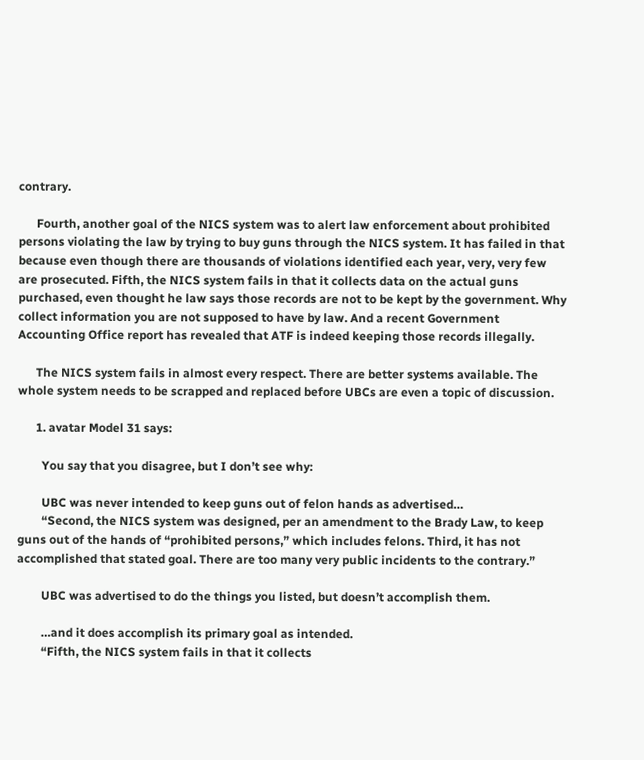contrary.

      Fourth, another goal of the NICS system was to alert law enforcement about prohibited persons violating the law by trying to buy guns through the NICS system. It has failed in that because even though there are thousands of violations identified each year, very, very few are prosecuted. Fifth, the NICS system fails in that it collects data on the actual guns purchased, even thought he law says those records are not to be kept by the government. Why collect information you are not supposed to have by law. And a recent Government Accounting Office report has revealed that ATF is indeed keeping those records illegally.

      The NICS system fails in almost every respect. There are better systems available. The whole system needs to be scrapped and replaced before UBCs are even a topic of discussion.

      1. avatar Model 31 says:

        You say that you disagree, but I don’t see why:

        UBC was never intended to keep guns out of felon hands as advertised…
        “Second, the NICS system was designed, per an amendment to the Brady Law, to keep guns out of the hands of “prohibited persons,” which includes felons. Third, it has not accomplished that stated goal. There are too many very public incidents to the contrary.”

        UBC was advertised to do the things you listed, but doesn’t accomplish them.

        …and it does accomplish its primary goal as intended.
        “Fifth, the NICS system fails in that it collects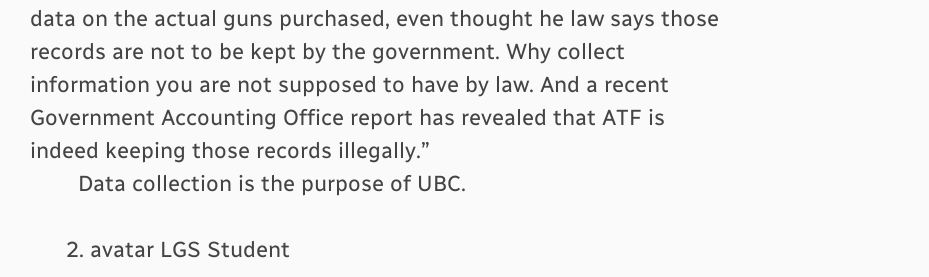data on the actual guns purchased, even thought he law says those records are not to be kept by the government. Why collect information you are not supposed to have by law. And a recent Government Accounting Office report has revealed that ATF is indeed keeping those records illegally.”
        Data collection is the purpose of UBC.

      2. avatar LGS Student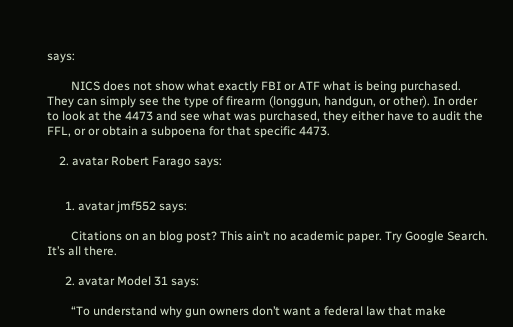says:

        NICS does not show what exactly FBI or ATF what is being purchased. They can simply see the type of firearm (longgun, handgun, or other). In order to look at the 4473 and see what was purchased, they either have to audit the FFL, or or obtain a subpoena for that specific 4473.

    2. avatar Robert Farago says:


      1. avatar jmf552 says:

        Citations on an blog post? This ain’t no academic paper. Try Google Search. It’s all there.

      2. avatar Model 31 says:

        “To understand why gun owners don’t want a federal law that make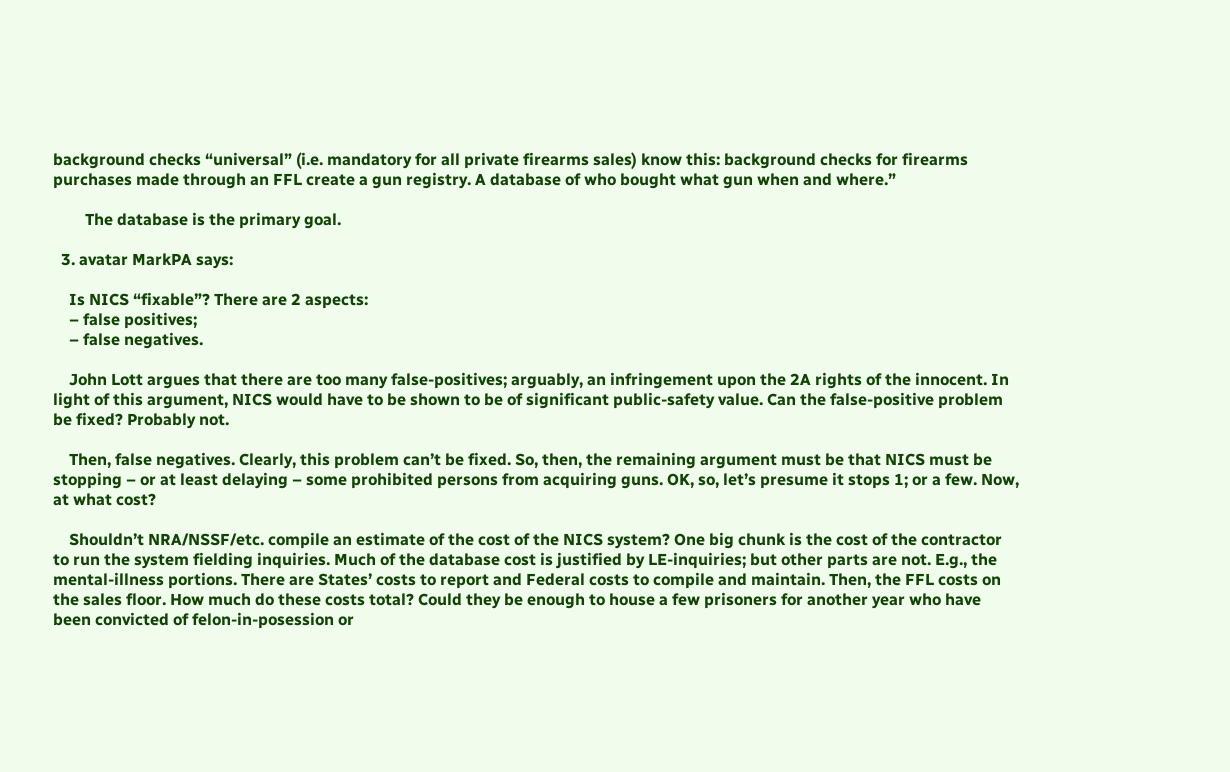background checks “universal” (i.e. mandatory for all private firearms sales) know this: background checks for firearms purchases made through an FFL create a gun registry. A database of who bought what gun when and where.”

        The database is the primary goal.

  3. avatar MarkPA says:

    Is NICS “fixable”? There are 2 aspects:
    – false positives;
    – false negatives.

    John Lott argues that there are too many false-positives; arguably, an infringement upon the 2A rights of the innocent. In light of this argument, NICS would have to be shown to be of significant public-safety value. Can the false-positive problem be fixed? Probably not.

    Then, false negatives. Clearly, this problem can’t be fixed. So, then, the remaining argument must be that NICS must be stopping – or at least delaying – some prohibited persons from acquiring guns. OK, so, let’s presume it stops 1; or a few. Now, at what cost?

    Shouldn’t NRA/NSSF/etc. compile an estimate of the cost of the NICS system? One big chunk is the cost of the contractor to run the system fielding inquiries. Much of the database cost is justified by LE-inquiries; but other parts are not. E.g., the mental-illness portions. There are States’ costs to report and Federal costs to compile and maintain. Then, the FFL costs on the sales floor. How much do these costs total? Could they be enough to house a few prisoners for another year who have been convicted of felon-in-posession or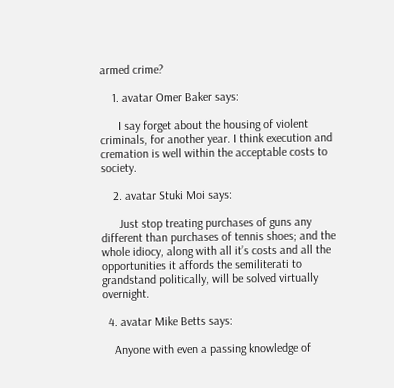armed crime?

    1. avatar Omer Baker says:

      I say forget about the housing of violent criminals, for another year. I think execution and cremation is well within the acceptable costs to society.

    2. avatar Stuki Moi says:

      Just stop treating purchases of guns any different than purchases of tennis shoes; and the whole idiocy, along with all it’s costs and all the opportunities it affords the semiliterati to grandstand politically, will be solved virtually overnight.

  4. avatar Mike Betts says:

    Anyone with even a passing knowledge of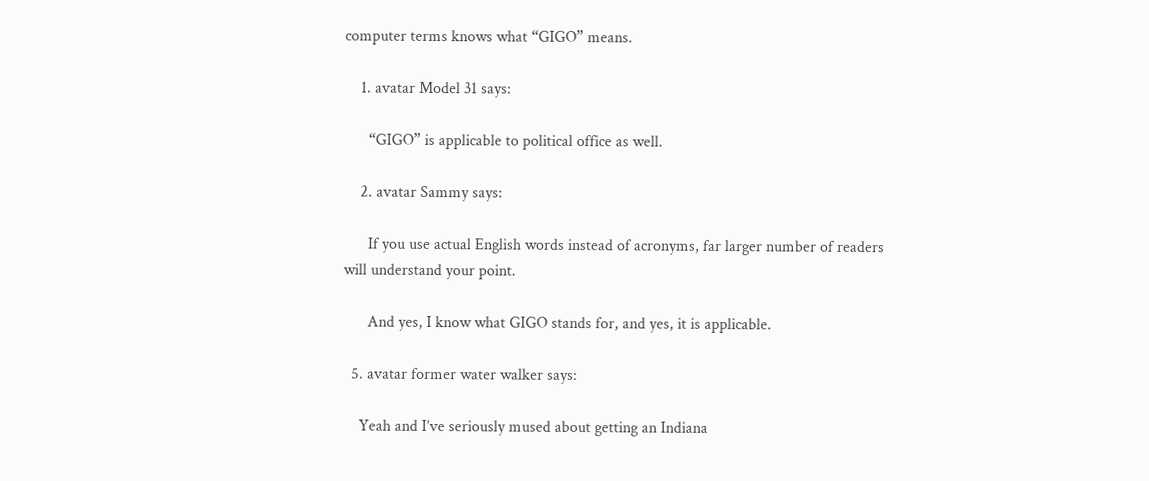computer terms knows what “GIGO” means.

    1. avatar Model 31 says:

      “GIGO” is applicable to political office as well.

    2. avatar Sammy says:

      If you use actual English words instead of acronyms, far larger number of readers will understand your point.

      And yes, I know what GIGO stands for, and yes, it is applicable.

  5. avatar former water walker says:

    Yeah and I’ve seriously mused about getting an Indiana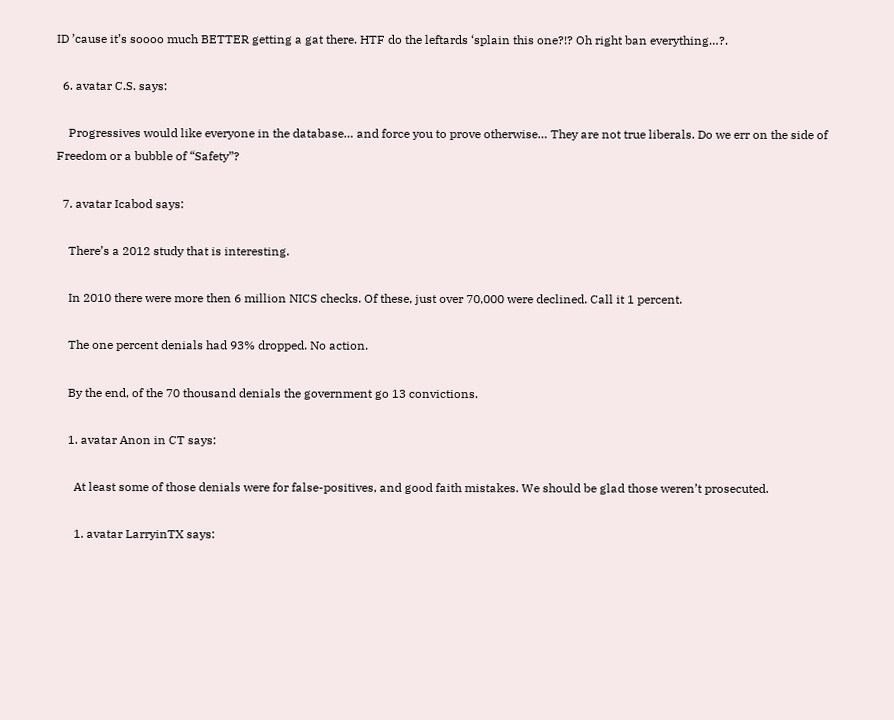ID ’cause it’s soooo much BETTER getting a gat there. HTF do the leftards ‘splain this one?!? Oh right ban everything…?.

  6. avatar C.S. says:

    Progressives would like everyone in the database… and force you to prove otherwise… They are not true liberals. Do we err on the side of Freedom or a bubble of “Safety”?

  7. avatar Icabod says:

    There’s a 2012 study that is interesting.

    In 2010 there were more then 6 million NICS checks. Of these, just over 70,000 were declined. Call it 1 percent.

    The one percent denials had 93% dropped. No action.

    By the end, of the 70 thousand denials the government go 13 convictions.

    1. avatar Anon in CT says:

      At least some of those denials were for false-positives, and good faith mistakes. We should be glad those weren’t prosecuted.

      1. avatar LarryinTX says: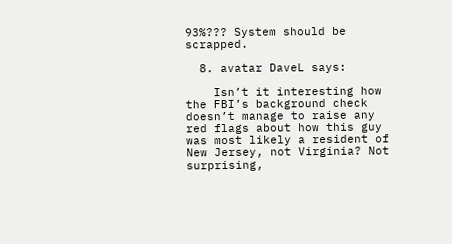93%??? System should be scrapped.

  8. avatar DaveL says:

    Isn’t it interesting how the FBI’s background check doesn’t manage to raise any red flags about how this guy was most likely a resident of New Jersey, not Virginia? Not surprising,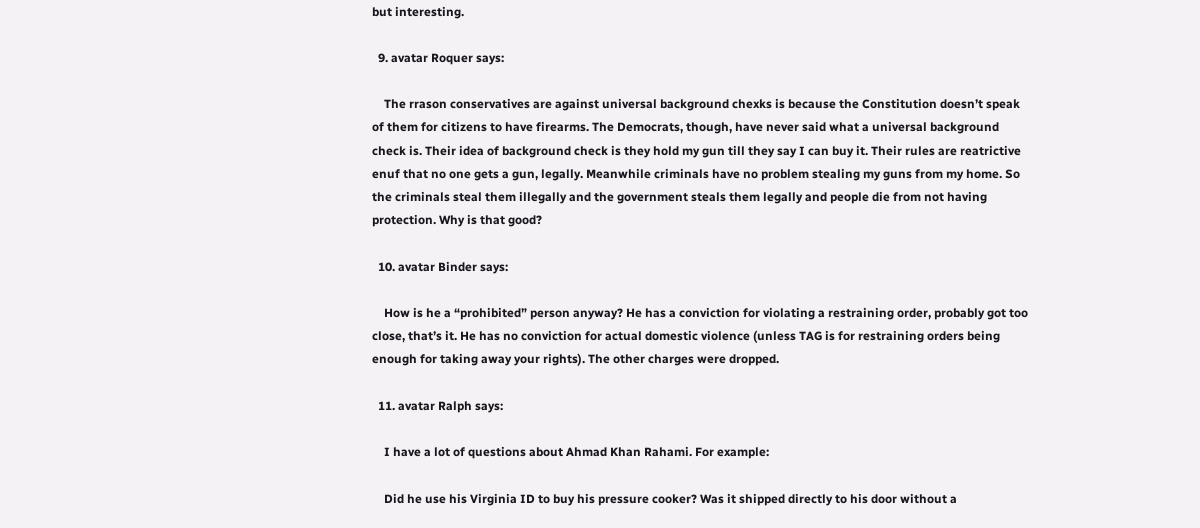but interesting.

  9. avatar Roquer says:

    The rrason conservatives are against universal background chexks is because the Constitution doesn’t speak of them for citizens to have firearms. The Democrats, though, have never said what a universal background check is. Their idea of background check is they hold my gun till they say I can buy it. Their rules are reatrictive enuf that no one gets a gun, legally. Meanwhile criminals have no problem stealing my guns from my home. So the criminals steal them illegally and the government steals them legally and people die from not having protection. Why is that good?

  10. avatar Binder says:

    How is he a “prohibited” person anyway? He has a conviction for violating a restraining order, probably got too close, that’s it. He has no conviction for actual domestic violence (unless TAG is for restraining orders being enough for taking away your rights). The other charges were dropped.

  11. avatar Ralph says:

    I have a lot of questions about Ahmad Khan Rahami. For example:

    Did he use his Virginia ID to buy his pressure cooker? Was it shipped directly to his door without a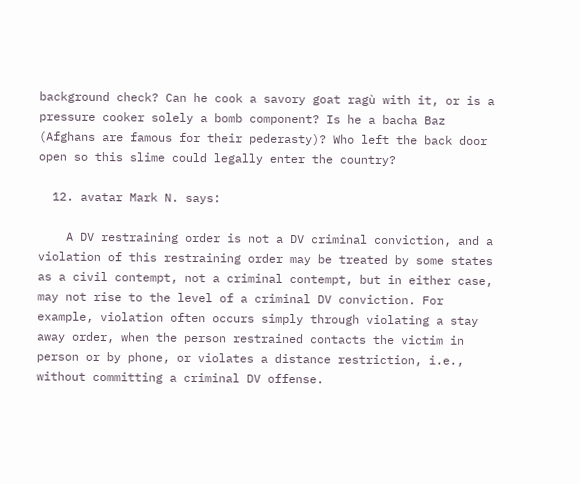background check? Can he cook a savory goat ragù with it, or is a pressure cooker solely a bomb component? Is he a bacha Baz (Afghans are famous for their pederasty)? Who left the back door open so this slime could legally enter the country?

  12. avatar Mark N. says:

    A DV restraining order is not a DV criminal conviction, and a violation of this restraining order may be treated by some states as a civil contempt, not a criminal contempt, but in either case, may not rise to the level of a criminal DV conviction. For example, violation often occurs simply through violating a stay away order, when the person restrained contacts the victim in person or by phone, or violates a distance restriction, i.e., without committing a criminal DV offense.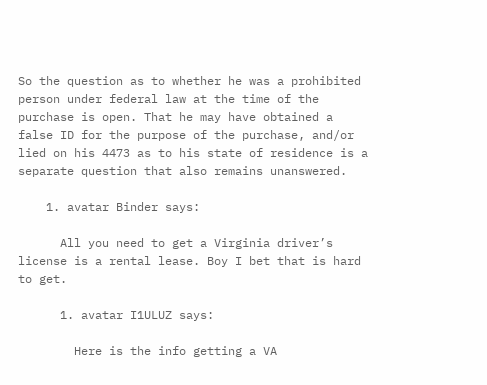So the question as to whether he was a prohibited person under federal law at the time of the purchase is open. That he may have obtained a false ID for the purpose of the purchase, and/or lied on his 4473 as to his state of residence is a separate question that also remains unanswered.

    1. avatar Binder says:

      All you need to get a Virginia driver’s license is a rental lease. Boy I bet that is hard to get.

      1. avatar I1ULUZ says:

        Here is the info getting a VA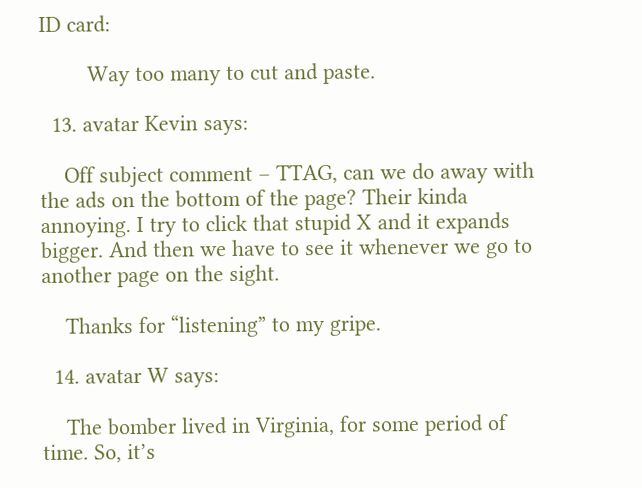ID card:

        Way too many to cut and paste.

  13. avatar Kevin says:

    Off subject comment – TTAG, can we do away with the ads on the bottom of the page? Their kinda annoying. I try to click that stupid X and it expands bigger. And then we have to see it whenever we go to another page on the sight.

    Thanks for “listening” to my gripe.

  14. avatar W says:

    The bomber lived in Virginia, for some period of time. So, it’s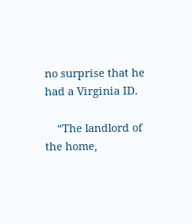no surprise that he had a Virginia ID.

    “The landlord of the home,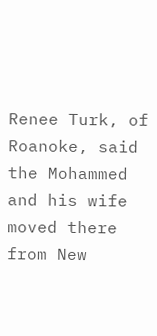Renee Turk, of Roanoke, said the Mohammed and his wife moved there from New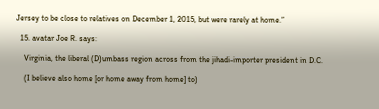Jersey to be close to relatives on December 1, 2015, but were rarely at home.”

  15. avatar Joe R. says:

    Virginia, the liberal (D)umbass region across from the jihadi-importer president in D.C.

    (I believe also home [or home away from home] to)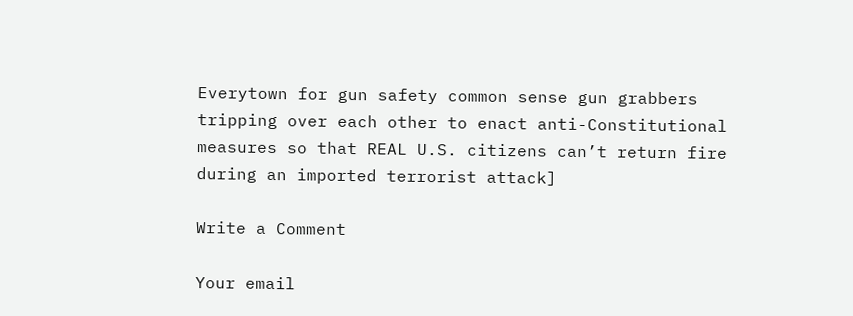Everytown for gun safety common sense gun grabbers tripping over each other to enact anti-Constitutional measures so that REAL U.S. citizens can’t return fire during an imported terrorist attack]

Write a Comment

Your email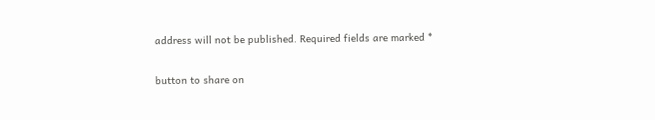address will not be published. Required fields are marked *

button to share on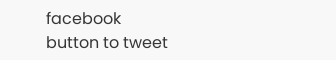facebook
button to tweet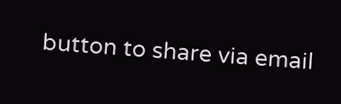button to share via email